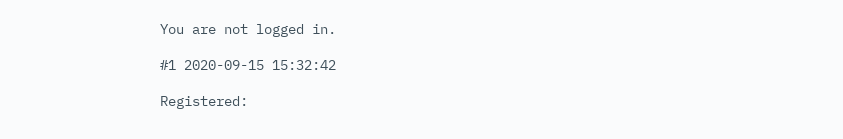You are not logged in.

#1 2020-09-15 15:32:42

Registered: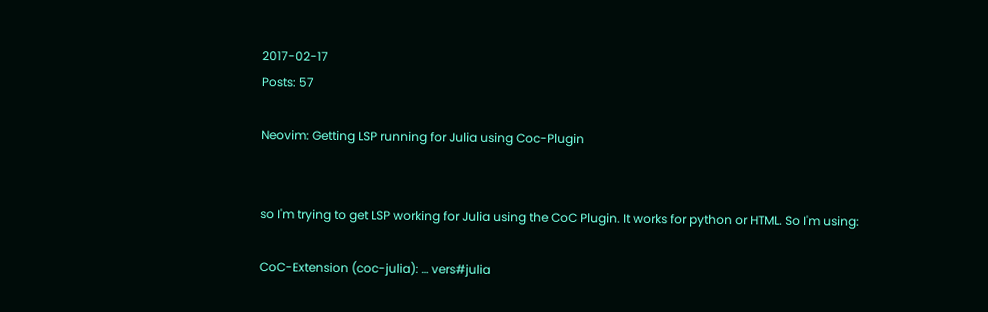2017-02-17
Posts: 57

Neovim: Getting LSP running for Julia using Coc-Plugin


so I'm trying to get LSP working for Julia using the CoC Plugin. It works for python or HTML. So I'm using:

CoC-Extension (coc-julia): … vers#julia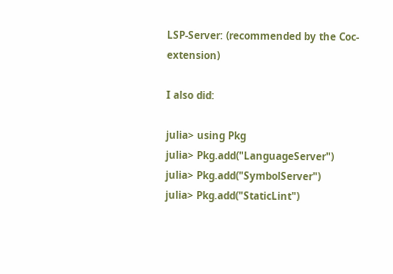LSP-Server: (recommended by the Coc-extension)

I also did:

julia> using Pkg
julia> Pkg.add("LanguageServer")
julia> Pkg.add("SymbolServer")
julia> Pkg.add("StaticLint")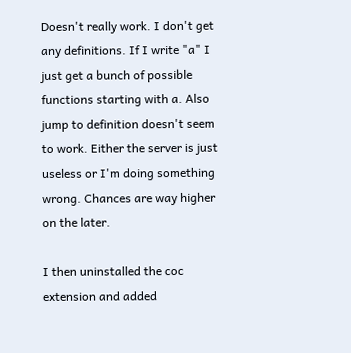Doesn't really work. I don't get any definitions. If I write "a" I just get a bunch of possible functions starting with a. Also jump to definition doesn't seem to work. Either the server is just useless or I'm doing something wrong. Chances are way higher on the later.

I then uninstalled the coc extension and added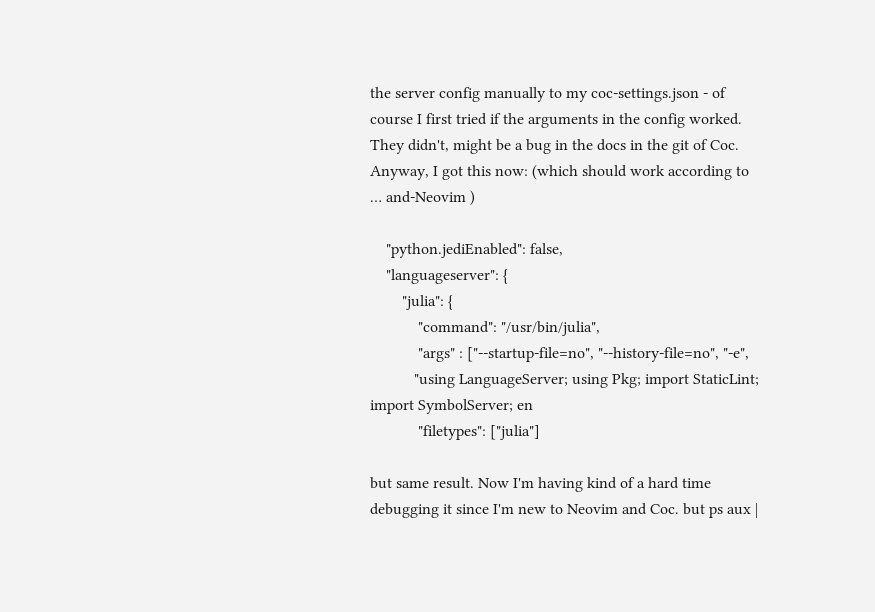the server config manually to my coc-settings.json - of course I first tried if the arguments in the config worked. They didn't, might be a bug in the docs in the git of Coc. Anyway, I got this now: (which should work according to … and-Neovim )

    "python.jediEnabled": false,
    "languageserver": {
        "julia": {
            "command": "/usr/bin/julia",
            "args" : ["--startup-file=no", "--history-file=no", "-e",
           "using LanguageServer; using Pkg; import StaticLint; import SymbolServer; en
            "filetypes": ["julia"]

but same result. Now I'm having kind of a hard time debugging it since I'm new to Neovim and Coc. but ps aux |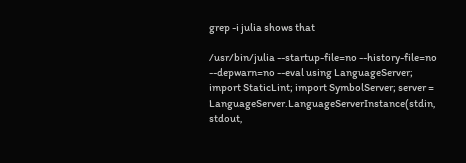grep -i julia shows that

/usr/bin/julia --startup-file=no --history-file=no --depwarn=no --eval using LanguageServer; import StaticLint; import SymbolServer; server = LanguageServer.LanguageServerInstance(stdin, stdout,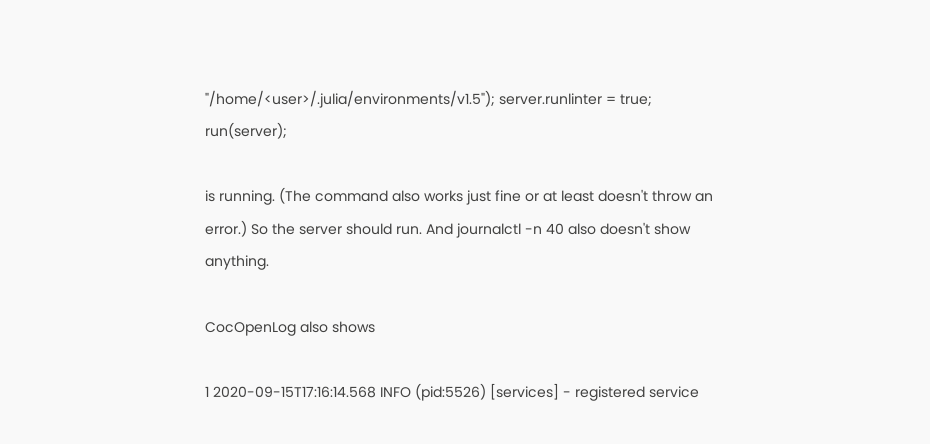"/home/<user>/.julia/environments/v1.5"); server.runlinter = true; run(server);

is running. (The command also works just fine or at least doesn't throw an error.) So the server should run. And journalctl -n 40 also doesn't show anything.

CocOpenLog also shows

1 2020-09-15T17:16:14.568 INFO (pid:5526) [services] - registered service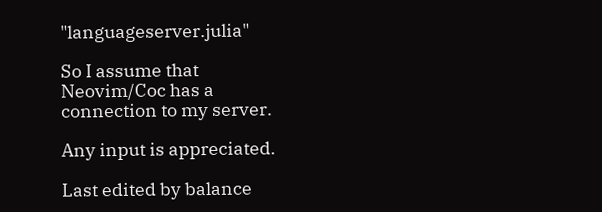"languageserver.julia"

So I assume that Neovim/Coc has a connection to my server.

Any input is appreciated.

Last edited by balance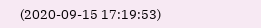(2020-09-15 17:19:53)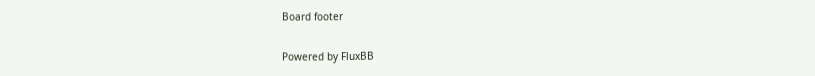Board footer

Powered by FluxBB